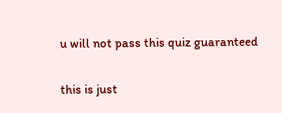u will not pass this quiz guaranteed

this is just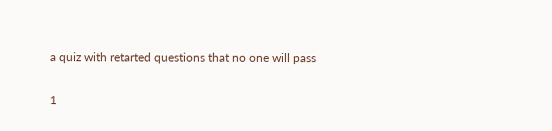a quiz with retarted questions that no one will pass

1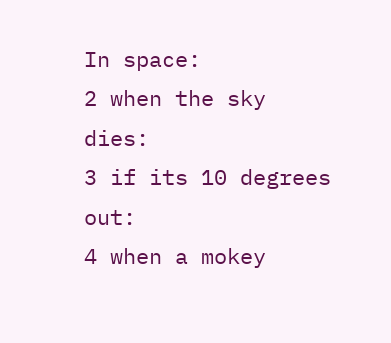In space:
2 when the sky dies:
3 if its 10 degrees out:
4 when a mokey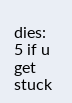dies:
5 if u get stuck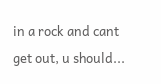in a rock and cant get out, u should...